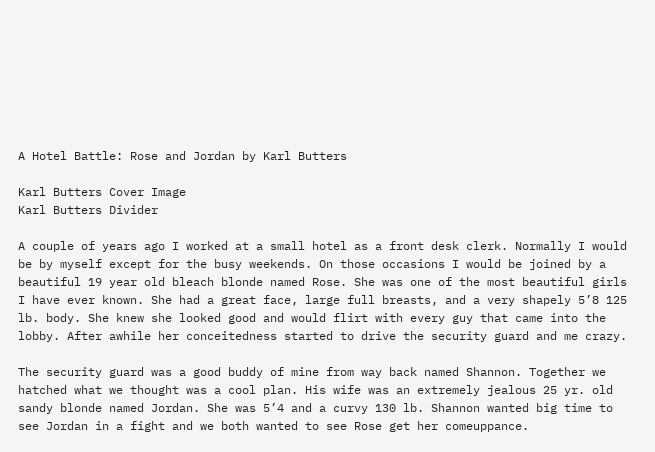A Hotel Battle: Rose and Jordan by Karl Butters

Karl Butters Cover Image
Karl Butters Divider

A couple of years ago I worked at a small hotel as a front desk clerk. Normally I would be by myself except for the busy weekends. On those occasions I would be joined by a beautiful 19 year old bleach blonde named Rose. She was one of the most beautiful girls I have ever known. She had a great face, large full breasts, and a very shapely 5’8 125 lb. body. She knew she looked good and would flirt with every guy that came into the lobby. After awhile her conceitedness started to drive the security guard and me crazy.

The security guard was a good buddy of mine from way back named Shannon. Together we hatched what we thought was a cool plan. His wife was an extremely jealous 25 yr. old sandy blonde named Jordan. She was 5’4 and a curvy 130 lb. Shannon wanted big time to see Jordan in a fight and we both wanted to see Rose get her comeuppance.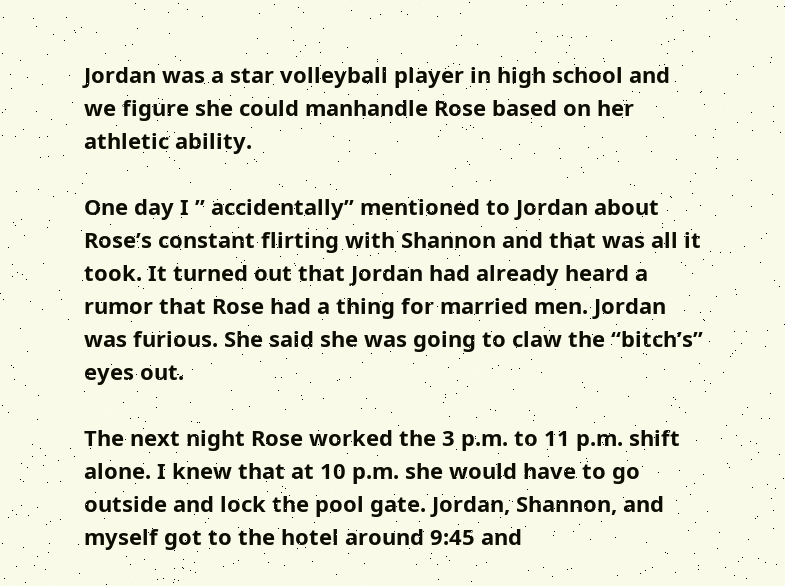Jordan was a star volleyball player in high school and we figure she could manhandle Rose based on her athletic ability.

One day I ” accidentally” mentioned to Jordan about Rose’s constant flirting with Shannon and that was all it took. It turned out that Jordan had already heard a rumor that Rose had a thing for married men. Jordan was furious. She said she was going to claw the “bitch’s” eyes out.

The next night Rose worked the 3 p.m. to 11 p.m. shift alone. I knew that at 10 p.m. she would have to go outside and lock the pool gate. Jordan, Shannon, and myself got to the hotel around 9:45 and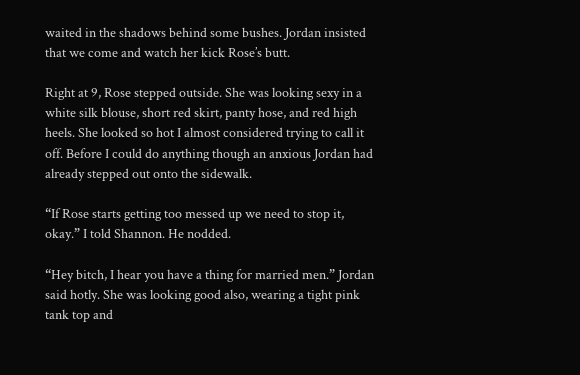waited in the shadows behind some bushes. Jordan insisted that we come and watch her kick Rose’s butt.

Right at 9, Rose stepped outside. She was looking sexy in a white silk blouse, short red skirt, panty hose, and red high heels. She looked so hot I almost considered trying to call it off. Before I could do anything though an anxious Jordan had already stepped out onto the sidewalk.

“If Rose starts getting too messed up we need to stop it, okay.” I told Shannon. He nodded.

“Hey bitch, I hear you have a thing for married men.” Jordan said hotly. She was looking good also, wearing a tight pink tank top and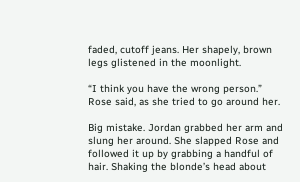faded, cutoff jeans. Her shapely, brown legs glistened in the moonlight.

“I think you have the wrong person.” Rose said, as she tried to go around her.

Big mistake. Jordan grabbed her arm and slung her around. She slapped Rose and followed it up by grabbing a handful of hair. Shaking the blonde’s head about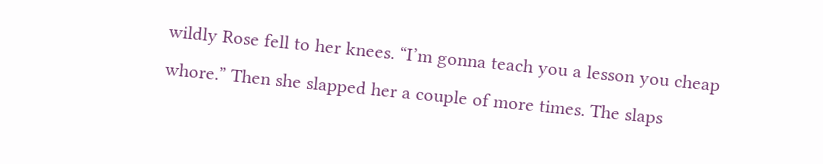wildly Rose fell to her knees. “I’m gonna teach you a lesson you cheap whore.” Then she slapped her a couple of more times. The slaps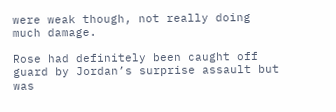were weak though, not really doing much damage.

Rose had definitely been caught off guard by Jordan’s surprise assault but was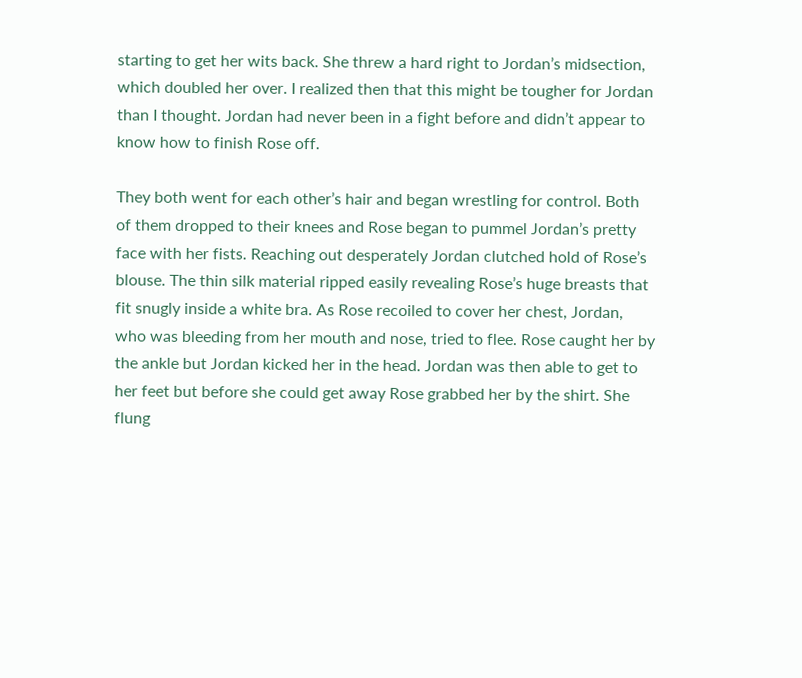starting to get her wits back. She threw a hard right to Jordan’s midsection, which doubled her over. I realized then that this might be tougher for Jordan than I thought. Jordan had never been in a fight before and didn’t appear to know how to finish Rose off.

They both went for each other’s hair and began wrestling for control. Both of them dropped to their knees and Rose began to pummel Jordan’s pretty face with her fists. Reaching out desperately Jordan clutched hold of Rose’s blouse. The thin silk material ripped easily revealing Rose’s huge breasts that fit snugly inside a white bra. As Rose recoiled to cover her chest, Jordan, who was bleeding from her mouth and nose, tried to flee. Rose caught her by the ankle but Jordan kicked her in the head. Jordan was then able to get to her feet but before she could get away Rose grabbed her by the shirt. She flung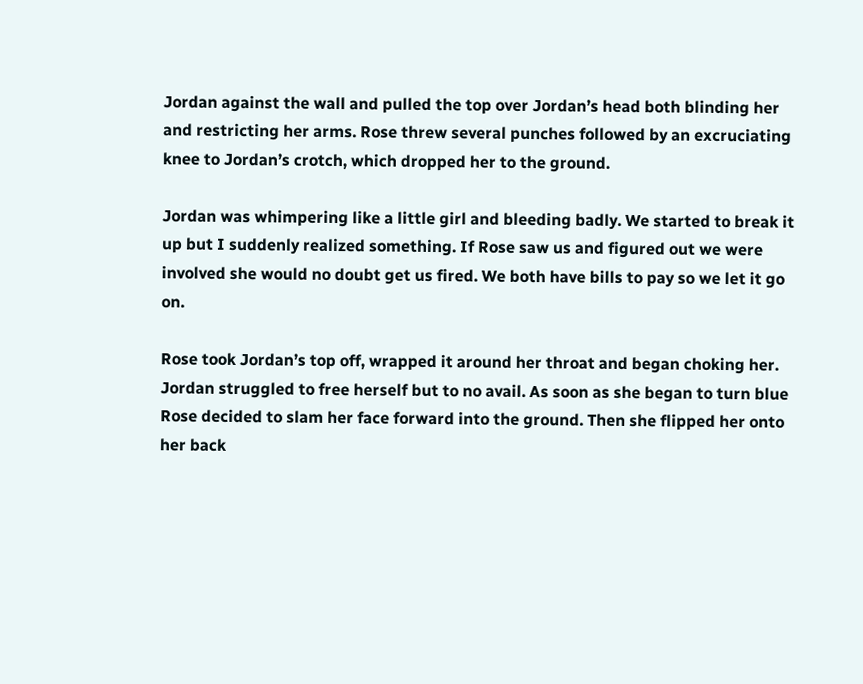Jordan against the wall and pulled the top over Jordan’s head both blinding her and restricting her arms. Rose threw several punches followed by an excruciating knee to Jordan’s crotch, which dropped her to the ground.

Jordan was whimpering like a little girl and bleeding badly. We started to break it up but I suddenly realized something. If Rose saw us and figured out we were involved she would no doubt get us fired. We both have bills to pay so we let it go on.

Rose took Jordan’s top off, wrapped it around her throat and began choking her. Jordan struggled to free herself but to no avail. As soon as she began to turn blue Rose decided to slam her face forward into the ground. Then she flipped her onto her back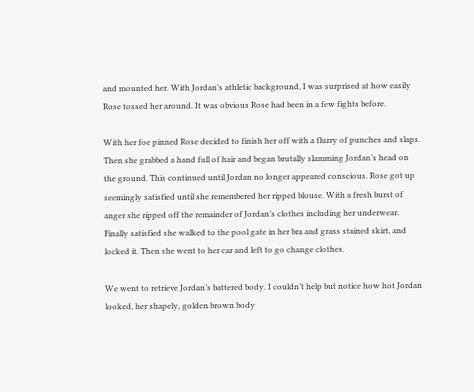and mounted her. With Jordan’s athletic background, I was surprised at how easily Rose tossed her around. It was obvious Rose had been in a few fights before.

With her foe pinned Rose decided to finish her off with a flurry of punches and slaps. Then she grabbed a hand full of hair and began brutally slamming Jordan’s head on the ground. This continued until Jordan no longer appeared conscious. Rose got up seemingly satisfied until she remembered her ripped blouse. With a fresh burst of anger she ripped off the remainder of Jordan’s clothes including her underwear. Finally satisfied she walked to the pool gate in her bra and grass stained skirt, and locked it. Then she went to her car and left to go change clothes.

We went to retrieve Jordan’s battered body. I couldn’t help but notice how hot Jordan looked, her shapely, golden brown body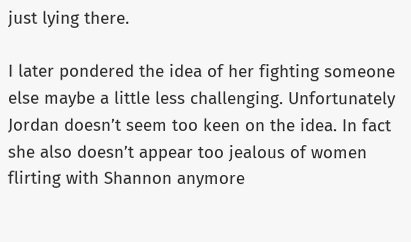just lying there.

I later pondered the idea of her fighting someone else maybe a little less challenging. Unfortunately Jordan doesn’t seem too keen on the idea. In fact she also doesn’t appear too jealous of women flirting with Shannon anymore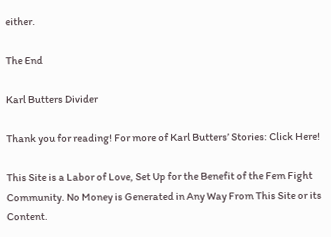either.

The End

Karl Butters Divider

Thank you for reading! For more of Karl Butters’ Stories: Click Here!

This Site is a Labor of Love, Set Up for the Benefit of the Fem Fight Community. No Money is Generated in Any Way From This Site or its Content.